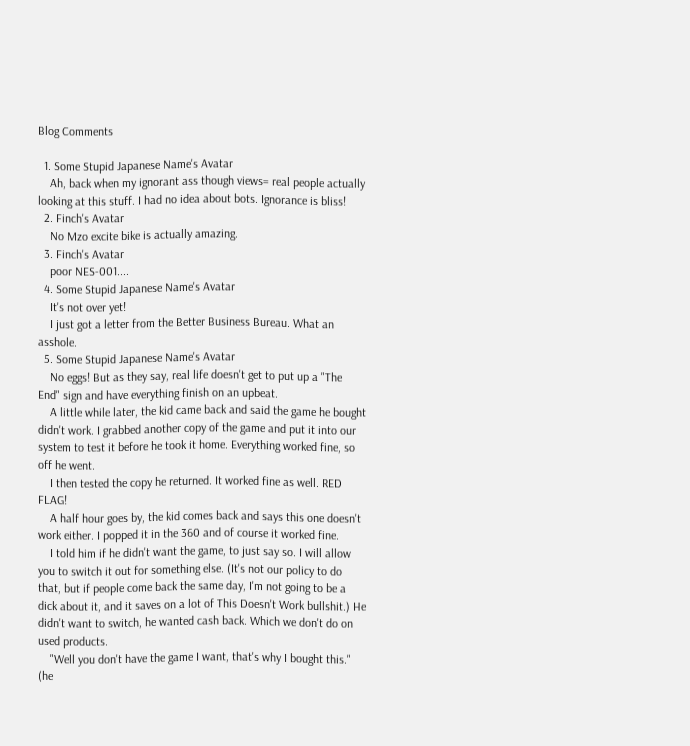Blog Comments

  1. Some Stupid Japanese Name's Avatar
    Ah, back when my ignorant ass though views= real people actually looking at this stuff. I had no idea about bots. Ignorance is bliss!
  2. Finch's Avatar
    No Mzo excite bike is actually amazing.
  3. Finch's Avatar
    poor NES-001....
  4. Some Stupid Japanese Name's Avatar
    It's not over yet!
    I just got a letter from the Better Business Bureau. What an asshole.
  5. Some Stupid Japanese Name's Avatar
    No eggs! But as they say, real life doesn't get to put up a "The End" sign and have everything finish on an upbeat.
    A little while later, the kid came back and said the game he bought didn't work. I grabbed another copy of the game and put it into our system to test it before he took it home. Everything worked fine, so off he went.
    I then tested the copy he returned. It worked fine as well. RED FLAG!
    A half hour goes by, the kid comes back and says this one doesn't work either. I popped it in the 360 and of course it worked fine.
    I told him if he didn't want the game, to just say so. I will allow you to switch it out for something else. (It's not our policy to do that, but if people come back the same day, I'm not going to be a dick about it, and it saves on a lot of This Doesn't Work bullshit.) He didn't want to switch, he wanted cash back. Which we don't do on used products.
    "Well you don't have the game I want, that's why I bought this." (he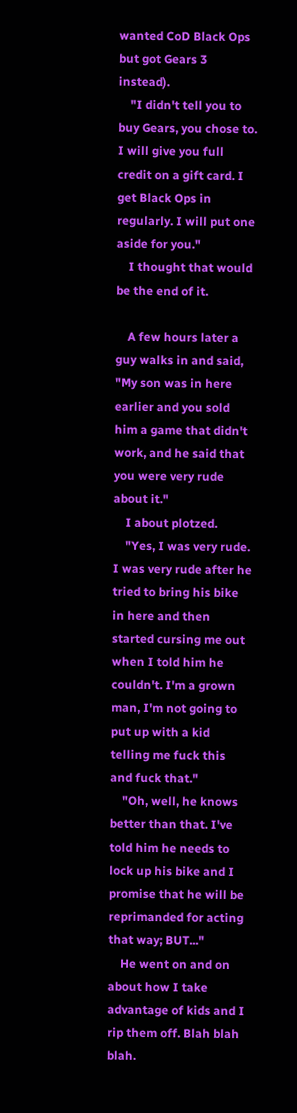wanted CoD Black Ops but got Gears 3 instead).
    "I didn't tell you to buy Gears, you chose to. I will give you full credit on a gift card. I get Black Ops in regularly. I will put one aside for you."
    I thought that would be the end of it.

    A few hours later a guy walks in and said, "My son was in here earlier and you sold him a game that didn't work, and he said that you were very rude about it."
    I about plotzed.
    "Yes, I was very rude. I was very rude after he tried to bring his bike in here and then started cursing me out when I told him he couldn't. I'm a grown man, I'm not going to put up with a kid telling me fuck this and fuck that."
    "Oh, well, he knows better than that. I've told him he needs to lock up his bike and I promise that he will be reprimanded for acting that way; BUT..."
    He went on and on about how I take advantage of kids and I rip them off. Blah blah blah.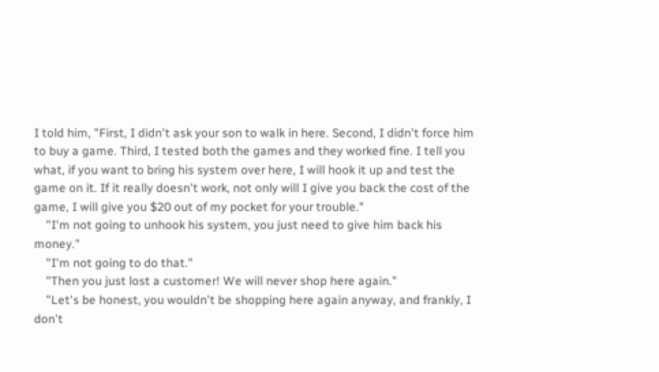I told him, "First, I didn't ask your son to walk in here. Second, I didn't force him to buy a game. Third, I tested both the games and they worked fine. I tell you what, if you want to bring his system over here, I will hook it up and test the game on it. If it really doesn't work, not only will I give you back the cost of the game, I will give you $20 out of my pocket for your trouble."
    "I'm not going to unhook his system, you just need to give him back his money."
    "I'm not going to do that."
    "Then you just lost a customer! We will never shop here again."
    "Let's be honest, you wouldn't be shopping here again anyway, and frankly, I don't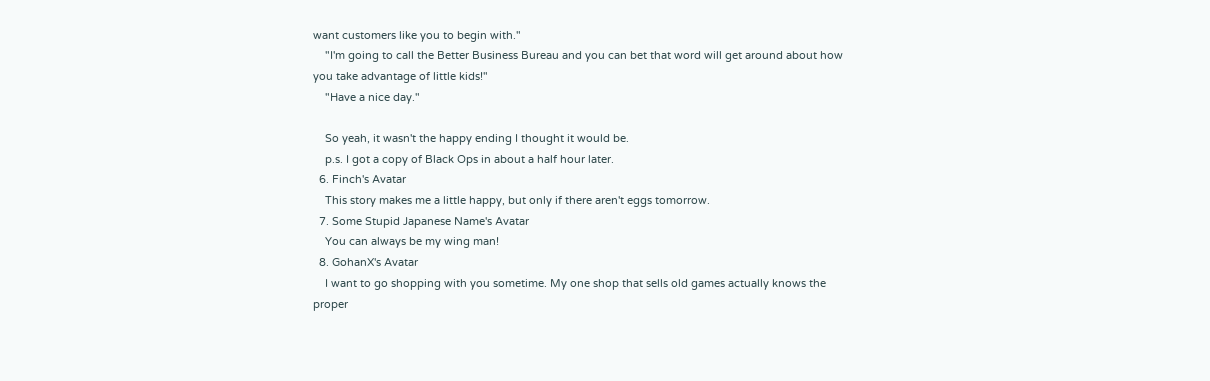want customers like you to begin with."
    "I'm going to call the Better Business Bureau and you can bet that word will get around about how you take advantage of little kids!"
    "Have a nice day."

    So yeah, it wasn't the happy ending I thought it would be.
    p.s. I got a copy of Black Ops in about a half hour later.
  6. Finch's Avatar
    This story makes me a little happy, but only if there aren't eggs tomorrow.
  7. Some Stupid Japanese Name's Avatar
    You can always be my wing man!
  8. GohanX's Avatar
    I want to go shopping with you sometime. My one shop that sells old games actually knows the proper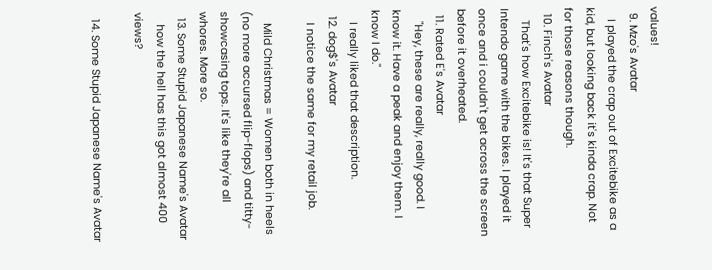values!
  9. Mzo's Avatar
    I played the crap out of Excitebike as a kid, but looking back it's kinda crap. Not for those reasons though.
  10. Finch's Avatar
    That's how Excitebike is! It's that Super Intendo game with the bikes. I played it once and i couldn't get across the screen before it overheated.
  11. Rated E's Avatar
    "Hey, these are really, really good. I know it. Have a peak and enjoy them. I know I do."
    I really liked that description.
  12. dog$'s Avatar
    I notice the same for my retail job.

    Mild Christmas = Women both in heels (no more accursed flip-flops) and titty-showcasing tops. It's like they're all whores. More so.
  13. Some Stupid Japanese Name's Avatar
    how the hell has this got almost 400 views?

  14. Some Stupid Japanese Name's Avatar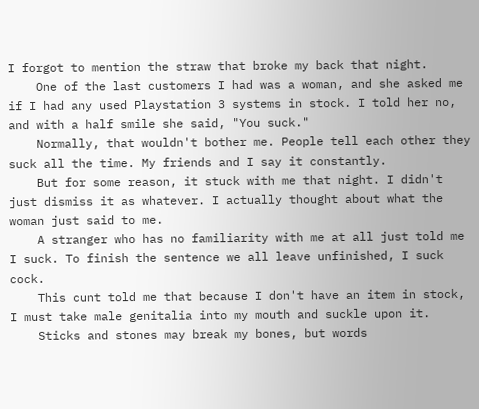I forgot to mention the straw that broke my back that night.
    One of the last customers I had was a woman, and she asked me if I had any used Playstation 3 systems in stock. I told her no, and with a half smile she said, "You suck."
    Normally, that wouldn't bother me. People tell each other they suck all the time. My friends and I say it constantly.
    But for some reason, it stuck with me that night. I didn't just dismiss it as whatever. I actually thought about what the woman just said to me.
    A stranger who has no familiarity with me at all just told me I suck. To finish the sentence we all leave unfinished, I suck cock.
    This cunt told me that because I don't have an item in stock, I must take male genitalia into my mouth and suckle upon it.
    Sticks and stones may break my bones, but words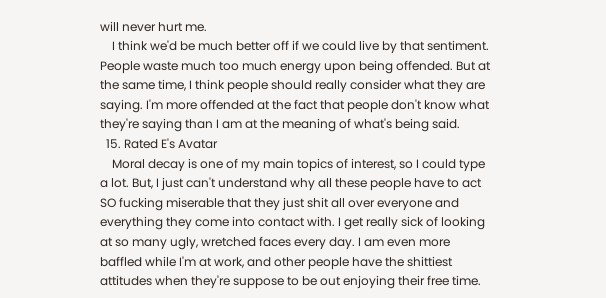will never hurt me.
    I think we'd be much better off if we could live by that sentiment. People waste much too much energy upon being offended. But at the same time, I think people should really consider what they are saying. I'm more offended at the fact that people don't know what they're saying than I am at the meaning of what's being said.
  15. Rated E's Avatar
    Moral decay is one of my main topics of interest, so I could type a lot. But, I just can't understand why all these people have to act SO fucking miserable that they just shit all over everyone and everything they come into contact with. I get really sick of looking at so many ugly, wretched faces every day. I am even more baffled while I'm at work, and other people have the shittiest attitudes when they're suppose to be out enjoying their free time.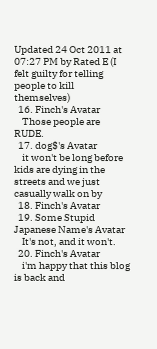Updated 24 Oct 2011 at 07:27 PM by Rated E (I felt guilty for telling people to kill themselves)
  16. Finch's Avatar
    Those people are RUDE.
  17. dog$'s Avatar
    it won't be long before kids are dying in the streets and we just casually walk on by
  18. Finch's Avatar
  19. Some Stupid Japanese Name's Avatar
    It's not, and it won't.
  20. Finch's Avatar
    i'm happy that this blog is back and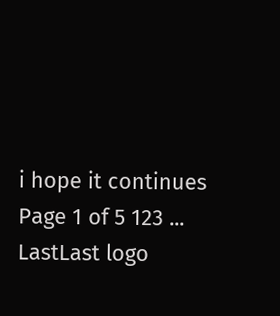i hope it continues
Page 1 of 5 123 ... LastLast logo